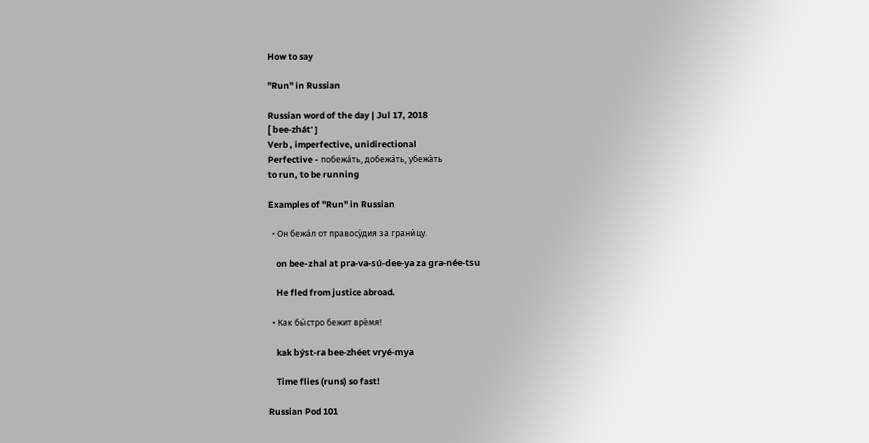How to say

"Run" in Russian

Russian word of the day | Jul 17, 2018
[ bee-zhát' ]
Verb , imperfective, unidirectional
Perfective - побежа́ть, добежа́ть, убежа́ть
to run, to be running

Examples of "Run" in Russian

  • Он бежа́л от правосу́дия за грани́цу.

    on bee-zhal at pra-va-sú-dee-ya za gra-née-tsu

    He fled from justice abroad.

  • Как бы́стро бежит вре́мя!

    kak býst-ra bee-zhéet vryé-mya

    Time flies (runs) so fast!

Russian Pod 101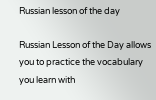Russian lesson of the day

Russian Lesson of the Day allows you to practice the vocabulary you learn with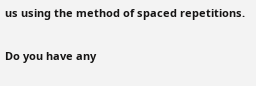us using the method of spaced repetitions.

Do you have any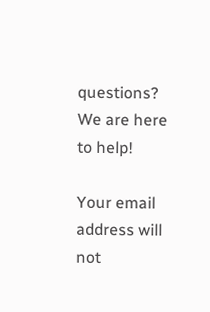questions? We are here to help!

Your email address will not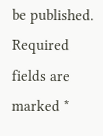be published. Required fields are marked *